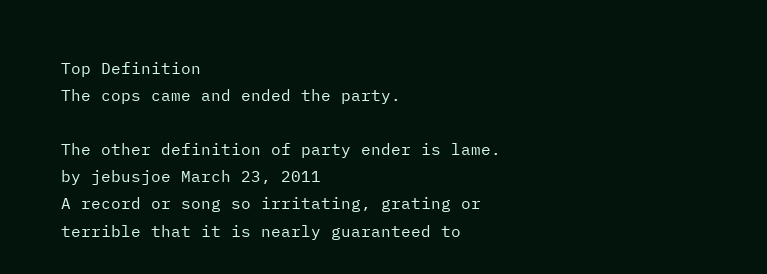Top Definition
The cops came and ended the party.

The other definition of party ender is lame.
by jebusjoe March 23, 2011
A record or song so irritating, grating or terrible that it is nearly guaranteed to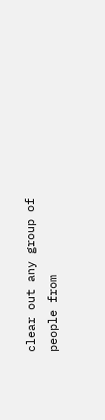clear out any group of people from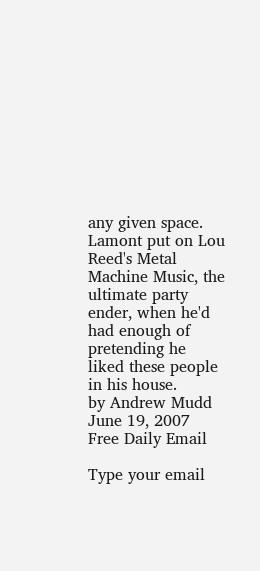any given space.
Lamont put on Lou Reed's Metal Machine Music, the ultimate party ender, when he'd had enough of pretending he liked these people in his house.
by Andrew Mudd June 19, 2007
Free Daily Email

Type your email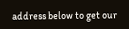address below to get our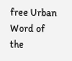free Urban Word of the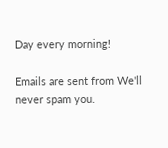Day every morning!

Emails are sent from We'll never spam you.